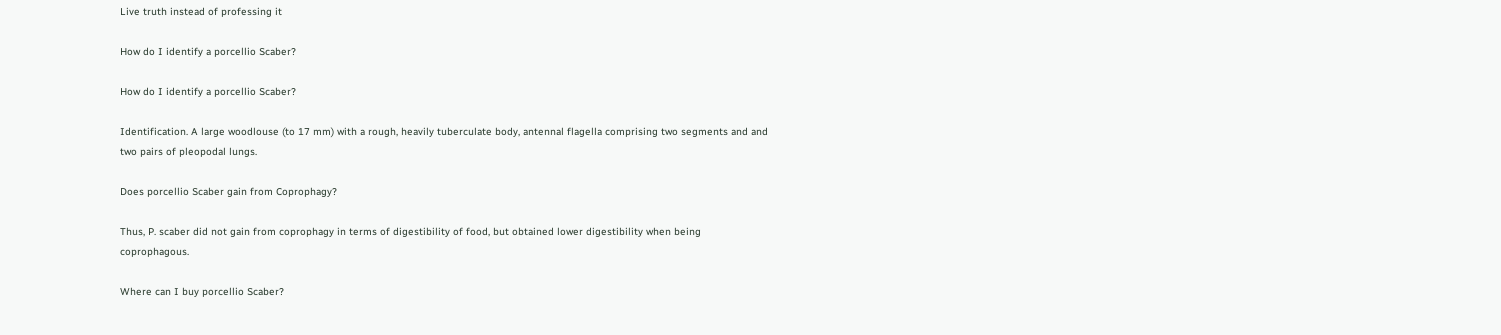Live truth instead of professing it

How do I identify a porcellio Scaber?

How do I identify a porcellio Scaber?

Identification. A large woodlouse (to 17 mm) with a rough, heavily tuberculate body, antennal flagella comprising two segments and and two pairs of pleopodal lungs.

Does porcellio Scaber gain from Coprophagy?

Thus, P. scaber did not gain from coprophagy in terms of digestibility of food, but obtained lower digestibility when being coprophagous.

Where can I buy porcellio Scaber?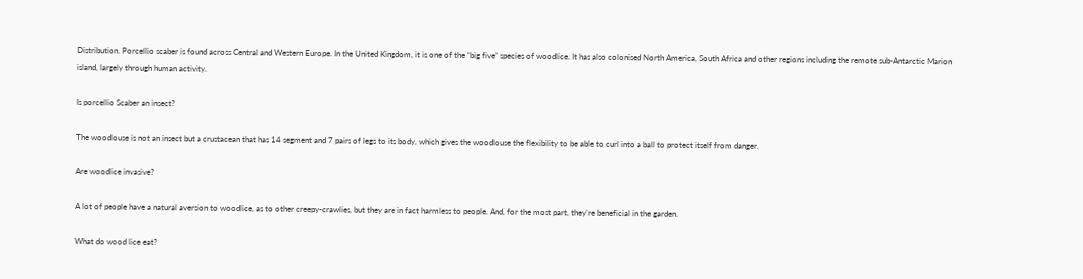Distribution. Porcellio scaber is found across Central and Western Europe. In the United Kingdom, it is one of the “big five” species of woodlice. It has also colonised North America, South Africa and other regions including the remote sub-Antarctic Marion island, largely through human activity.

Is porcellio Scaber an insect?

The woodlouse is not an insect but a crustacean that has 14 segment and 7 pairs of legs to its body, which gives the woodlouse the flexibility to be able to curl into a ball to protect itself from danger.

Are woodlice invasive?

A lot of people have a natural aversion to woodlice, as to other creepy-crawlies, but they are in fact harmless to people. And, for the most part, they’re beneficial in the garden.

What do wood lice eat?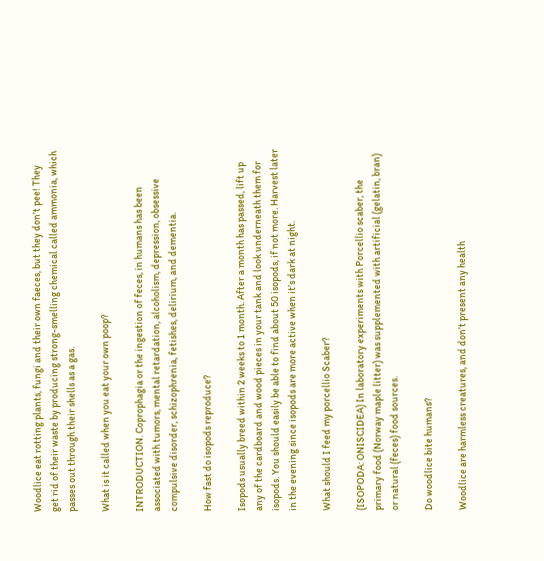Woodlice eat rotting plants, fungi and their own faeces, but they don’t pee! They get rid of their waste by producing strong-smelling chemical called ammonia, which passes out through their shells as a gas.

What is it called when you eat your own poop?

INTRODUCTION. Coprophagia or the ingestion of feces, in humans has been associated with tumors, mental retardation, alcoholism, depression, obsessive compulsive disorder, schizophrenia, fetishes, delirium, and dementia.

How fast do isopods reproduce?

Isopods usually breed within 2 weeks to 1 month. After a month has passed, lift up any of the cardboard and wood pieces in your tank and look underneath them for isopods. You should easily be able to find about 50 isopods, if not more. Harvest later in the evening since isopods are more active when it’s dark at night.

What should I feed my porcellio Scaber?

(ISOPODA: ONISCIDEA) In laboratory experiments with Porcellio scaber, the primary food (Norway maple litter) was supplemented with artificial (gelatin, bran) or natural (feces) food sources.

Do woodlice bite humans?

Woodlice are harmless creatures, and don’t present any health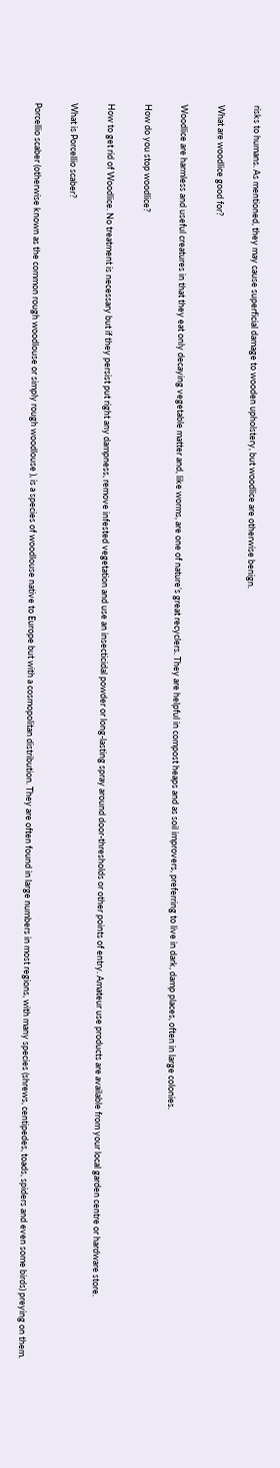risks to humans. As mentioned, they may cause superficial damage to wooden upholstery, but woodlice are otherwise benign.

What are woodlice good for?

Woodlice are harmless and useful creatures in that they eat only decaying vegetable matter and, like worms, are one of nature’s great recyclers. They are helpful in compost heaps and as soil improvers, preferring to live in dark, damp places, often in large colonies.

How do you stop woodlice?

How to get rid of Woodlice. No treatment is necessary but if they persist put right any dampness, remove infested vegetation and use an insecticidal powder or long-lasting spray around door-thresholds or other points of entry. Amateur use products are available from your local garden centre or hardware store.

What is Porcellio scaber?

Porcellio scaber (otherwise known as the common rough woodlouse or simply rough woodlouse ), is a species of woodlouse native to Europe but with a cosmopolitan distribution. They are often found in large numbers in most regions, with many species (shrews, centipedes, toads, spiders and even some birds) preying on them.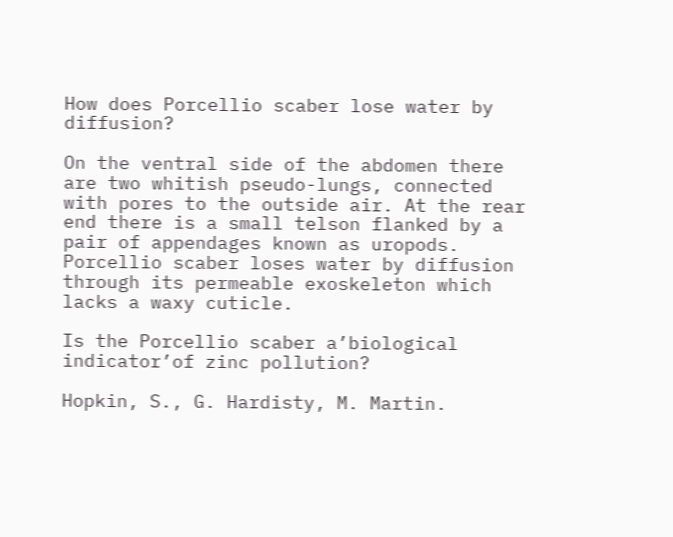How does Porcellio scaber lose water by diffusion?

On the ventral side of the abdomen there are two whitish pseudo-lungs, connected with pores to the outside air. At the rear end there is a small telson flanked by a pair of appendages known as uropods. Porcellio scaber loses water by diffusion through its permeable exoskeleton which lacks a waxy cuticle.

Is the Porcellio scaber a’biological indicator’of zinc pollution?

Hopkin, S., G. Hardisty, M. Martin.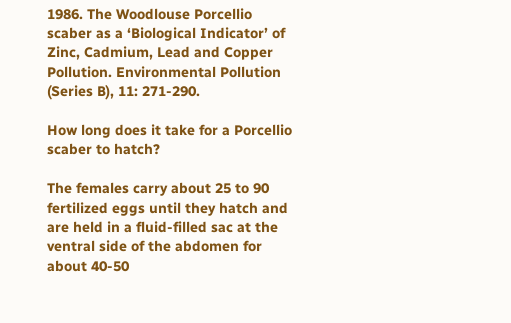1986. The Woodlouse Porcellio scaber as a ‘Biological Indicator’ of Zinc, Cadmium, Lead and Copper Pollution. Environmental Pollution (Series B), 11: 271-290.

How long does it take for a Porcellio scaber to hatch?

The females carry about 25 to 90 fertilized eggs until they hatch and are held in a fluid-filled sac at the ventral side of the abdomen for about 40-50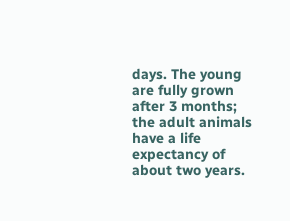days. The young are fully grown after 3 months; the adult animals have a life expectancy of about two years.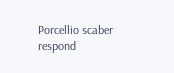Porcellio scaber respond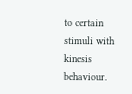to certain stimuli with kinesis behaviour.